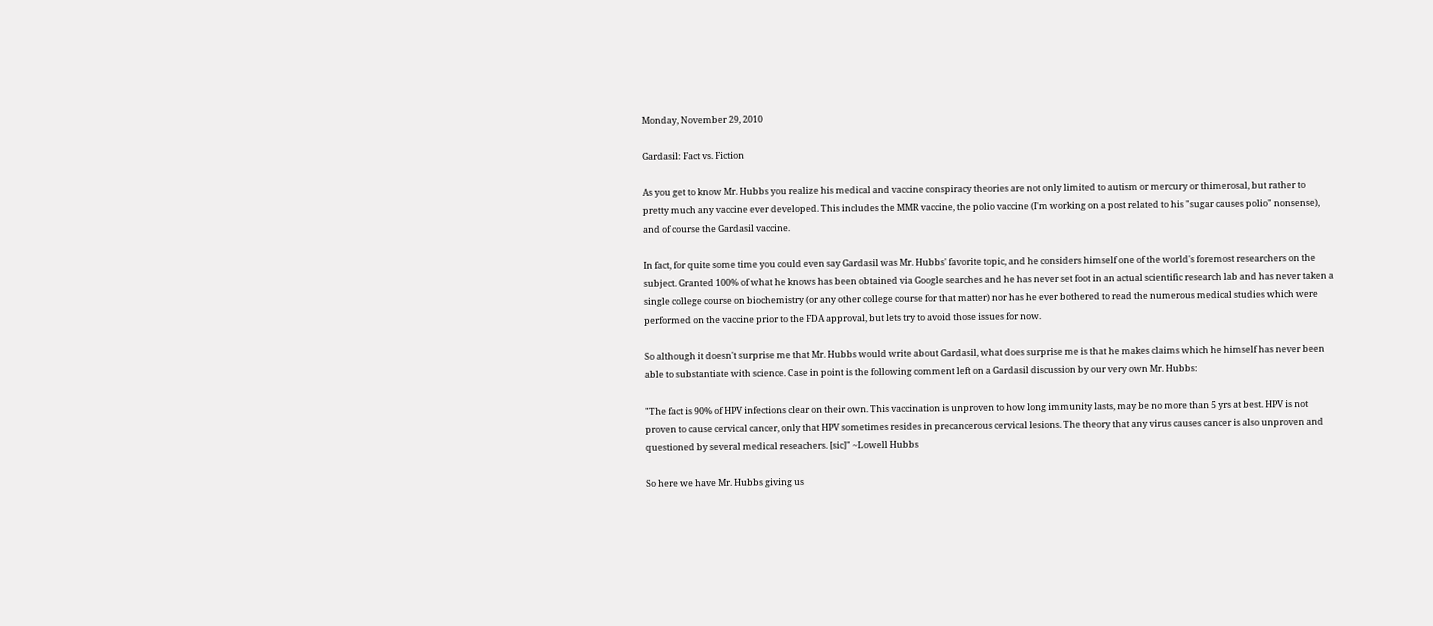Monday, November 29, 2010

Gardasil: Fact vs. Fiction

As you get to know Mr. Hubbs you realize his medical and vaccine conspiracy theories are not only limited to autism or mercury or thimerosal, but rather to pretty much any vaccine ever developed. This includes the MMR vaccine, the polio vaccine (I'm working on a post related to his "sugar causes polio" nonsense), and of course the Gardasil vaccine.

In fact, for quite some time you could even say Gardasil was Mr. Hubbs' favorite topic, and he considers himself one of the world's foremost researchers on the subject. Granted 100% of what he knows has been obtained via Google searches and he has never set foot in an actual scientific research lab and has never taken a single college course on biochemistry (or any other college course for that matter) nor has he ever bothered to read the numerous medical studies which were performed on the vaccine prior to the FDA approval, but lets try to avoid those issues for now.

So although it doesn't surprise me that Mr. Hubbs would write about Gardasil, what does surprise me is that he makes claims which he himself has never been able to substantiate with science. Case in point is the following comment left on a Gardasil discussion by our very own Mr. Hubbs:

"The fact is 90% of HPV infections clear on their own. This vaccination is unproven to how long immunity lasts, may be no more than 5 yrs at best. HPV is not proven to cause cervical cancer, only that HPV sometimes resides in precancerous cervical lesions. The theory that any virus causes cancer is also unproven and questioned by several medical reseachers. [sic]" ~Lowell Hubbs

So here we have Mr. Hubbs giving us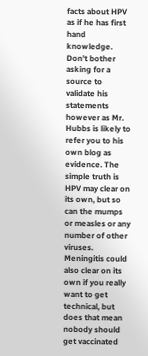facts about HPV as if he has first hand knowledge. Don't bother asking for a source to validate his statements however as Mr. Hubbs is likely to refer you to his own blog as evidence. The simple truth is HPV may clear on its own, but so can the mumps or measles or any number of other viruses. Meningitis could also clear on its own if you really want to get technical, but does that mean nobody should get vaccinated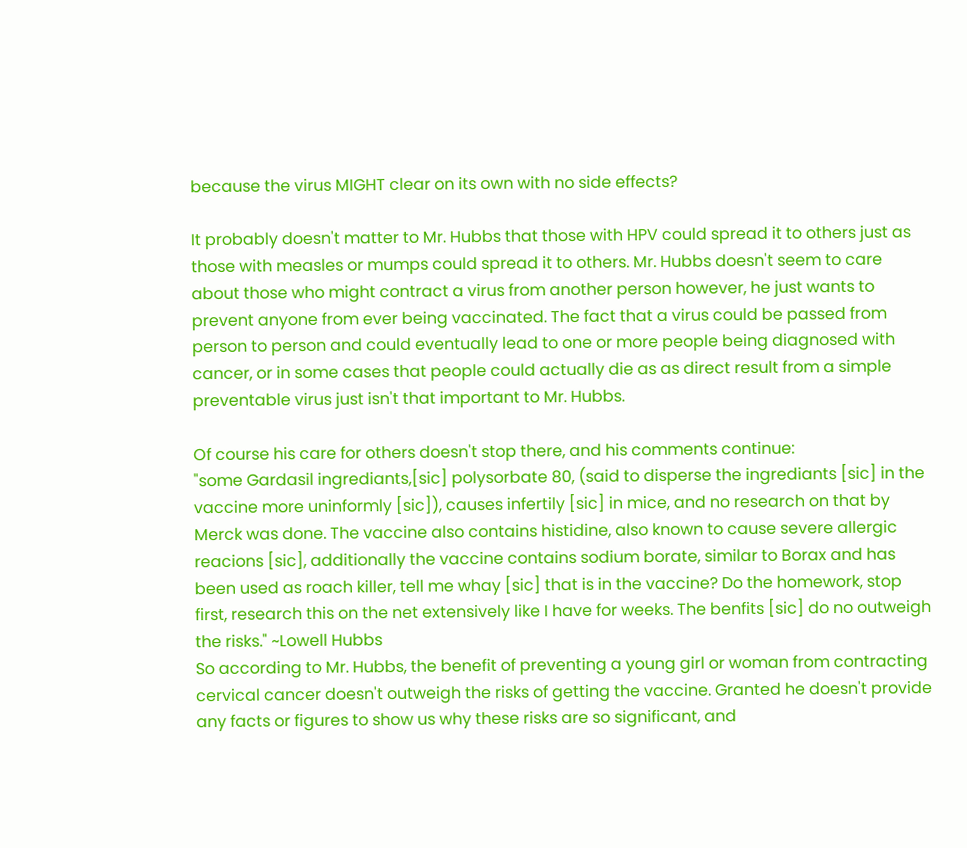because the virus MIGHT clear on its own with no side effects?

It probably doesn't matter to Mr. Hubbs that those with HPV could spread it to others just as those with measles or mumps could spread it to others. Mr. Hubbs doesn't seem to care about those who might contract a virus from another person however, he just wants to prevent anyone from ever being vaccinated. The fact that a virus could be passed from person to person and could eventually lead to one or more people being diagnosed with cancer, or in some cases that people could actually die as as direct result from a simple preventable virus just isn't that important to Mr. Hubbs.

Of course his care for others doesn't stop there, and his comments continue:
"some Gardasil ingrediants,[sic] polysorbate 80, (said to disperse the ingrediants [sic] in the vaccine more uninformly [sic]), causes infertily [sic] in mice, and no research on that by Merck was done. The vaccine also contains histidine, also known to cause severe allergic reacions [sic], additionally the vaccine contains sodium borate, similar to Borax and has been used as roach killer, tell me whay [sic] that is in the vaccine? Do the homework, stop first, research this on the net extensively like I have for weeks. The benfits [sic] do no outweigh the risks." ~Lowell Hubbs
So according to Mr. Hubbs, the benefit of preventing a young girl or woman from contracting cervical cancer doesn't outweigh the risks of getting the vaccine. Granted he doesn't provide any facts or figures to show us why these risks are so significant, and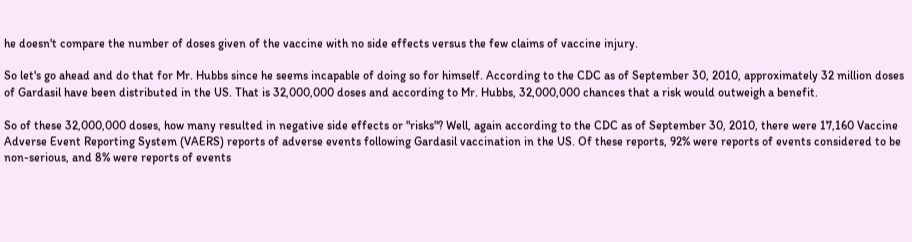he doesn't compare the number of doses given of the vaccine with no side effects versus the few claims of vaccine injury.

So let's go ahead and do that for Mr. Hubbs since he seems incapable of doing so for himself. According to the CDC as of September 30, 2010, approximately 32 million doses of Gardasil have been distributed in the US. That is 32,000,000 doses and according to Mr. Hubbs, 32,000,000 chances that a risk would outweigh a benefit.

So of these 32,000,000 doses, how many resulted in negative side effects or "risks"? Well, again according to the CDC as of September 30, 2010, there were 17,160 Vaccine Adverse Event Reporting System (VAERS) reports of adverse events following Gardasil vaccination in the US. Of these reports, 92% were reports of events considered to be non-serious, and 8% were reports of events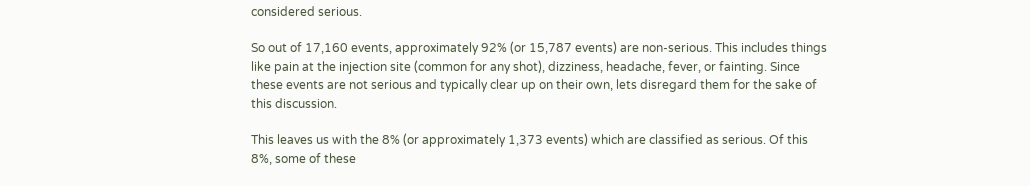considered serious.

So out of 17,160 events, approximately 92% (or 15,787 events) are non-serious. This includes things like pain at the injection site (common for any shot), dizziness, headache, fever, or fainting. Since these events are not serious and typically clear up on their own, lets disregard them for the sake of this discussion.

This leaves us with the 8% (or approximately 1,373 events) which are classified as serious. Of this 8%, some of these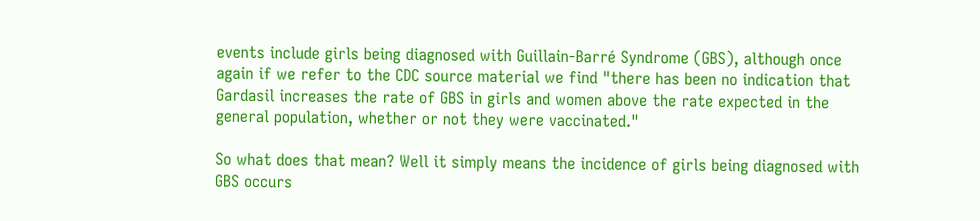events include girls being diagnosed with Guillain-Barré Syndrome (GBS), although once again if we refer to the CDC source material we find "there has been no indication that Gardasil increases the rate of GBS in girls and women above the rate expected in the general population, whether or not they were vaccinated."

So what does that mean? Well it simply means the incidence of girls being diagnosed with GBS occurs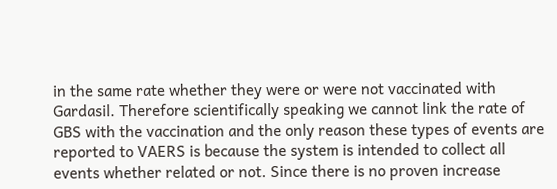in the same rate whether they were or were not vaccinated with Gardasil. Therefore scientifically speaking we cannot link the rate of GBS with the vaccination and the only reason these types of events are reported to VAERS is because the system is intended to collect all events whether related or not. Since there is no proven increase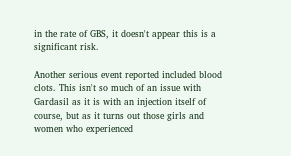in the rate of GBS, it doesn't appear this is a significant risk.

Another serious event reported included blood clots. This isn't so much of an issue with Gardasil as it is with an injection itself of course, but as it turns out those girls and women who experienced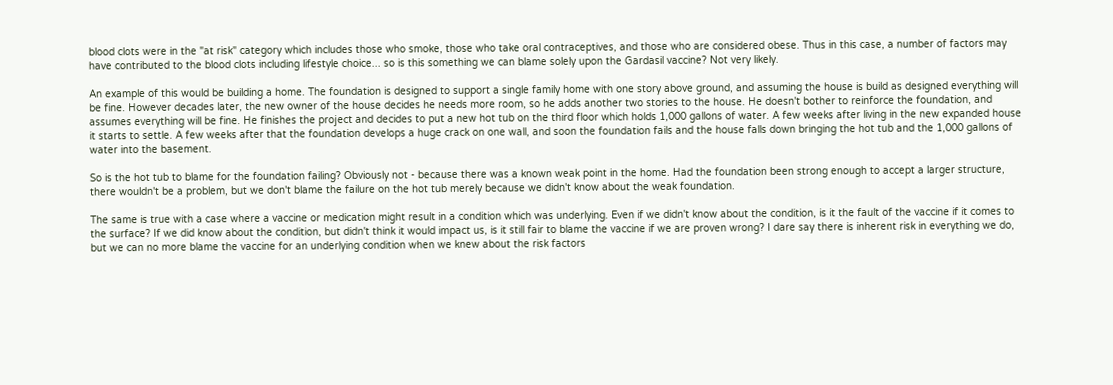blood clots were in the "at risk" category which includes those who smoke, those who take oral contraceptives, and those who are considered obese. Thus in this case, a number of factors may have contributed to the blood clots including lifestyle choice... so is this something we can blame solely upon the Gardasil vaccine? Not very likely.

An example of this would be building a home. The foundation is designed to support a single family home with one story above ground, and assuming the house is build as designed everything will be fine. However decades later, the new owner of the house decides he needs more room, so he adds another two stories to the house. He doesn't bother to reinforce the foundation, and assumes everything will be fine. He finishes the project and decides to put a new hot tub on the third floor which holds 1,000 gallons of water. A few weeks after living in the new expanded house it starts to settle. A few weeks after that the foundation develops a huge crack on one wall, and soon the foundation fails and the house falls down bringing the hot tub and the 1,000 gallons of water into the basement.

So is the hot tub to blame for the foundation failing? Obviously not - because there was a known weak point in the home. Had the foundation been strong enough to accept a larger structure, there wouldn't be a problem, but we don't blame the failure on the hot tub merely because we didn't know about the weak foundation.

The same is true with a case where a vaccine or medication might result in a condition which was underlying. Even if we didn't know about the condition, is it the fault of the vaccine if it comes to the surface? If we did know about the condition, but didn't think it would impact us, is it still fair to blame the vaccine if we are proven wrong? I dare say there is inherent risk in everything we do, but we can no more blame the vaccine for an underlying condition when we knew about the risk factors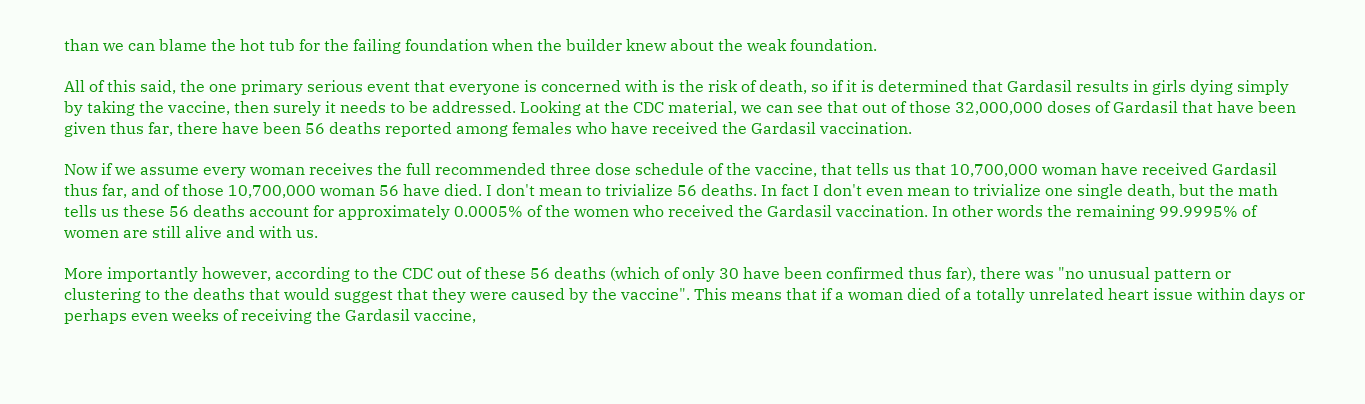than we can blame the hot tub for the failing foundation when the builder knew about the weak foundation.

All of this said, the one primary serious event that everyone is concerned with is the risk of death, so if it is determined that Gardasil results in girls dying simply by taking the vaccine, then surely it needs to be addressed. Looking at the CDC material, we can see that out of those 32,000,000 doses of Gardasil that have been given thus far, there have been 56 deaths reported among females who have received the Gardasil vaccination.

Now if we assume every woman receives the full recommended three dose schedule of the vaccine, that tells us that 10,700,000 woman have received Gardasil thus far, and of those 10,700,000 woman 56 have died. I don't mean to trivialize 56 deaths. In fact I don't even mean to trivialize one single death, but the math tells us these 56 deaths account for approximately 0.0005% of the women who received the Gardasil vaccination. In other words the remaining 99.9995% of women are still alive and with us.

More importantly however, according to the CDC out of these 56 deaths (which of only 30 have been confirmed thus far), there was "no unusual pattern or clustering to the deaths that would suggest that they were caused by the vaccine". This means that if a woman died of a totally unrelated heart issue within days or perhaps even weeks of receiving the Gardasil vaccine,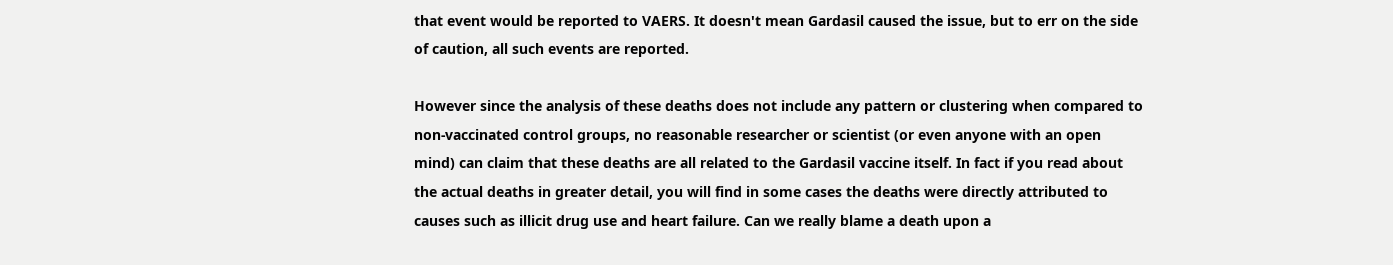that event would be reported to VAERS. It doesn't mean Gardasil caused the issue, but to err on the side of caution, all such events are reported.

However since the analysis of these deaths does not include any pattern or clustering when compared to non-vaccinated control groups, no reasonable researcher or scientist (or even anyone with an open mind) can claim that these deaths are all related to the Gardasil vaccine itself. In fact if you read about the actual deaths in greater detail, you will find in some cases the deaths were directly attributed to causes such as illicit drug use and heart failure. Can we really blame a death upon a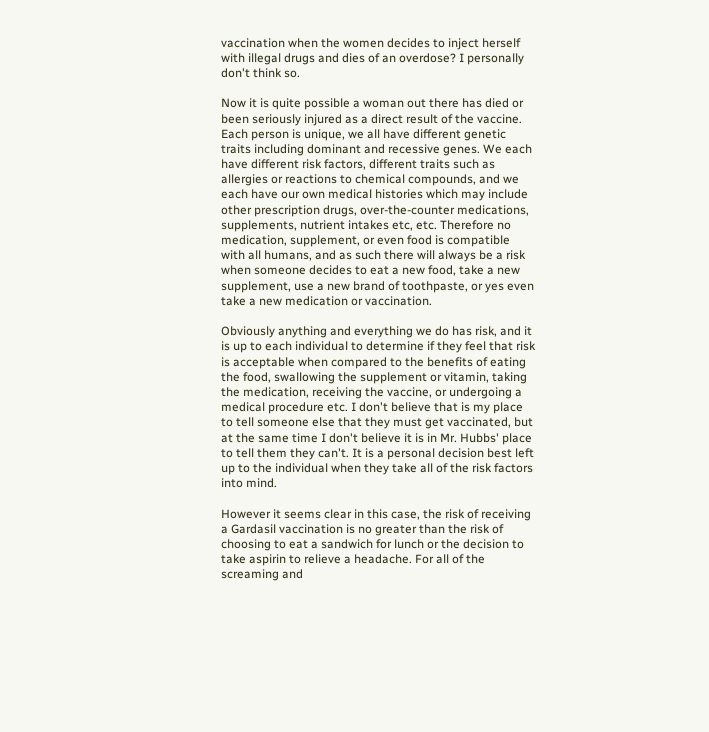vaccination when the women decides to inject herself with illegal drugs and dies of an overdose? I personally don't think so.

Now it is quite possible a woman out there has died or been seriously injured as a direct result of the vaccine. Each person is unique, we all have different genetic traits including dominant and recessive genes. We each have different risk factors, different traits such as allergies or reactions to chemical compounds, and we each have our own medical histories which may include other prescription drugs, over-the-counter medications, supplements, nutrient intakes etc, etc. Therefore no medication, supplement, or even food is compatible with all humans, and as such there will always be a risk when someone decides to eat a new food, take a new supplement, use a new brand of toothpaste, or yes even take a new medication or vaccination.

Obviously anything and everything we do has risk, and it is up to each individual to determine if they feel that risk is acceptable when compared to the benefits of eating the food, swallowing the supplement or vitamin, taking the medication, receiving the vaccine, or undergoing a medical procedure etc. I don't believe that is my place to tell someone else that they must get vaccinated, but at the same time I don't believe it is in Mr. Hubbs' place to tell them they can't. It is a personal decision best left up to the individual when they take all of the risk factors into mind.

However it seems clear in this case, the risk of receiving a Gardasil vaccination is no greater than the risk of choosing to eat a sandwich for lunch or the decision to take aspirin to relieve a headache. For all of the screaming and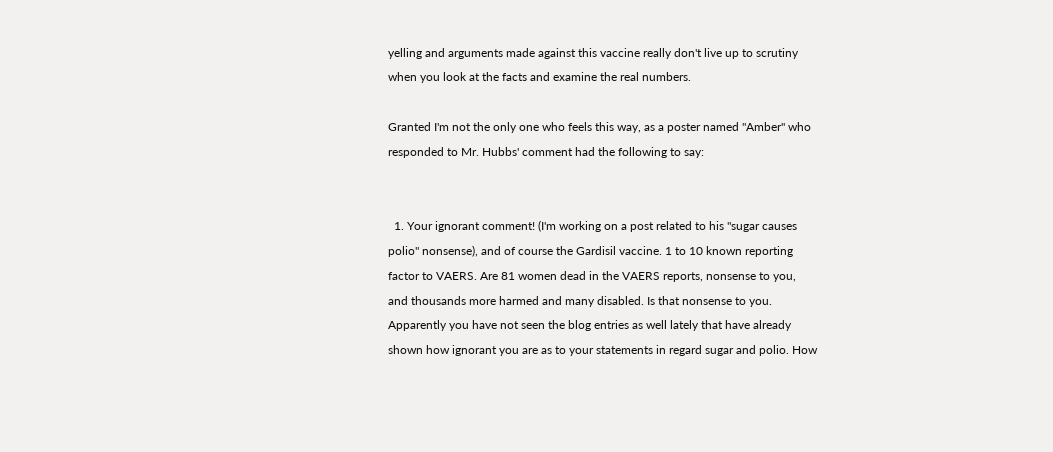yelling and arguments made against this vaccine really don't live up to scrutiny when you look at the facts and examine the real numbers.

Granted I'm not the only one who feels this way, as a poster named "Amber" who responded to Mr. Hubbs' comment had the following to say:


  1. Your ignorant comment! (I'm working on a post related to his "sugar causes polio" nonsense), and of course the Gardisil vaccine. 1 to 10 known reporting factor to VAERS. Are 81 women dead in the VAERS reports, nonsense to you, and thousands more harmed and many disabled. Is that nonsense to you. Apparently you have not seen the blog entries as well lately that have already shown how ignorant you are as to your statements in regard sugar and polio. How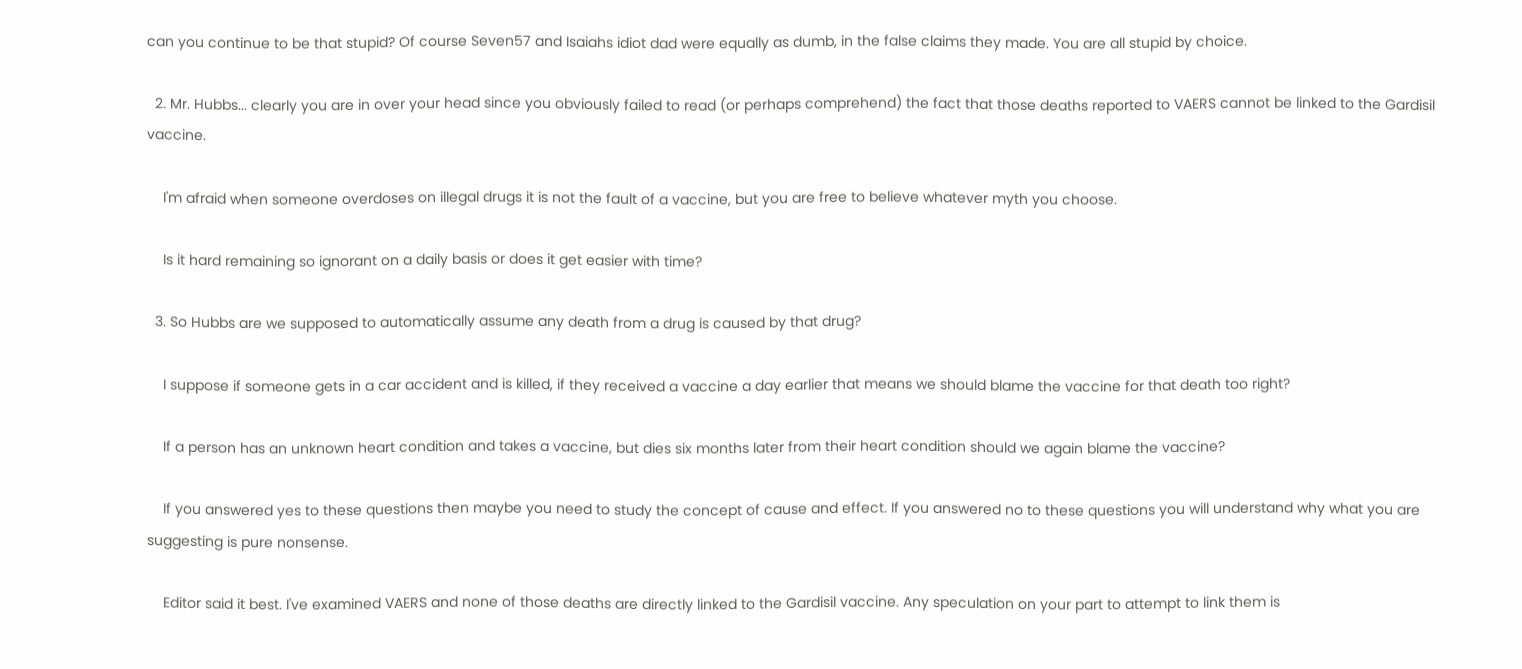can you continue to be that stupid? Of course Seven57 and Isaiahs idiot dad were equally as dumb, in the false claims they made. You are all stupid by choice.

  2. Mr. Hubbs... clearly you are in over your head since you obviously failed to read (or perhaps comprehend) the fact that those deaths reported to VAERS cannot be linked to the Gardisil vaccine.

    I'm afraid when someone overdoses on illegal drugs it is not the fault of a vaccine, but you are free to believe whatever myth you choose.

    Is it hard remaining so ignorant on a daily basis or does it get easier with time?

  3. So Hubbs are we supposed to automatically assume any death from a drug is caused by that drug?

    I suppose if someone gets in a car accident and is killed, if they received a vaccine a day earlier that means we should blame the vaccine for that death too right?

    If a person has an unknown heart condition and takes a vaccine, but dies six months later from their heart condition should we again blame the vaccine?

    If you answered yes to these questions then maybe you need to study the concept of cause and effect. If you answered no to these questions you will understand why what you are suggesting is pure nonsense.

    Editor said it best. I've examined VAERS and none of those deaths are directly linked to the Gardisil vaccine. Any speculation on your part to attempt to link them is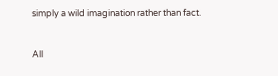simply a wild imagination rather than fact.


All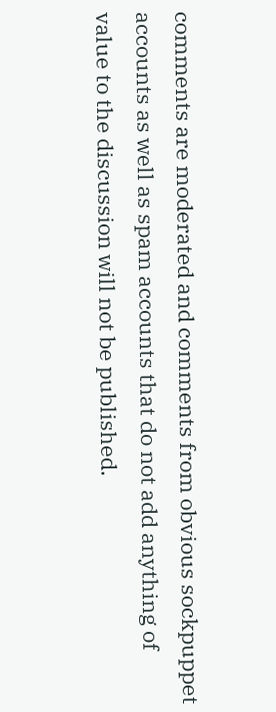comments are moderated and comments from obvious sockpuppet accounts as well as spam accounts that do not add anything of value to the discussion will not be published.